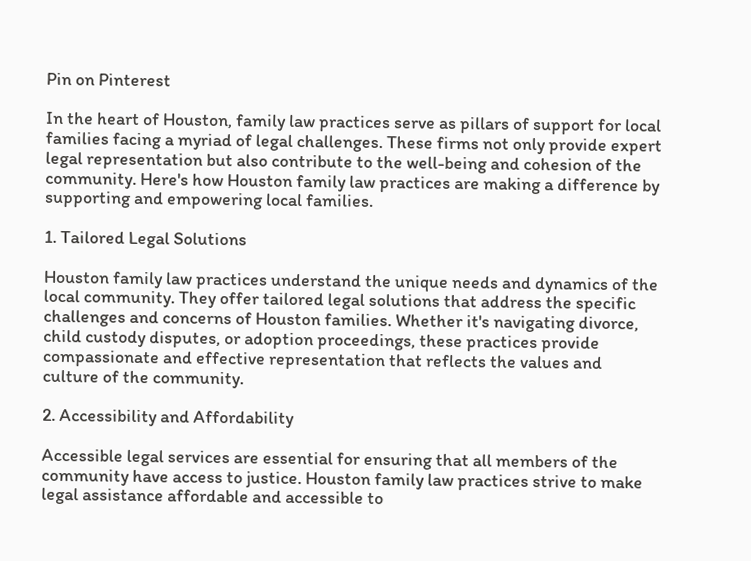Pin on Pinterest

In the heart of Houston, family law practices serve as pillars of support for local families facing a myriad of legal challenges. These firms not only provide expert legal representation but also contribute to the well-being and cohesion of the community. Here's how Houston family law practices are making a difference by supporting and empowering local families.

1. Tailored Legal Solutions

Houston family law practices understand the unique needs and dynamics of the local community. They offer tailored legal solutions that address the specific challenges and concerns of Houston families. Whether it's navigating divorce, child custody disputes, or adoption proceedings, these practices provide compassionate and effective representation that reflects the values and culture of the community.

2. Accessibility and Affordability

Accessible legal services are essential for ensuring that all members of the community have access to justice. Houston family law practices strive to make legal assistance affordable and accessible to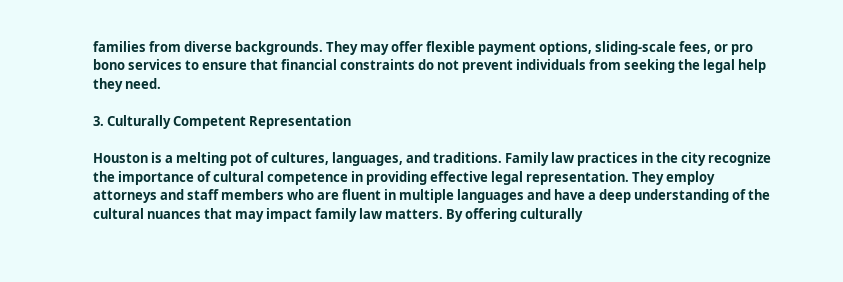families from diverse backgrounds. They may offer flexible payment options, sliding-scale fees, or pro bono services to ensure that financial constraints do not prevent individuals from seeking the legal help they need.

3. Culturally Competent Representation

Houston is a melting pot of cultures, languages, and traditions. Family law practices in the city recognize the importance of cultural competence in providing effective legal representation. They employ attorneys and staff members who are fluent in multiple languages and have a deep understanding of the cultural nuances that may impact family law matters. By offering culturally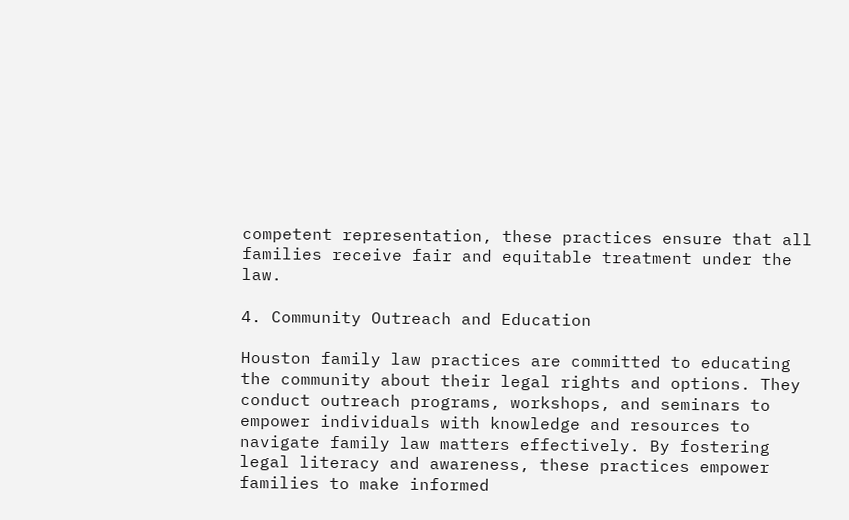competent representation, these practices ensure that all families receive fair and equitable treatment under the law.

4. Community Outreach and Education

Houston family law practices are committed to educating the community about their legal rights and options. They conduct outreach programs, workshops, and seminars to empower individuals with knowledge and resources to navigate family law matters effectively. By fostering legal literacy and awareness, these practices empower families to make informed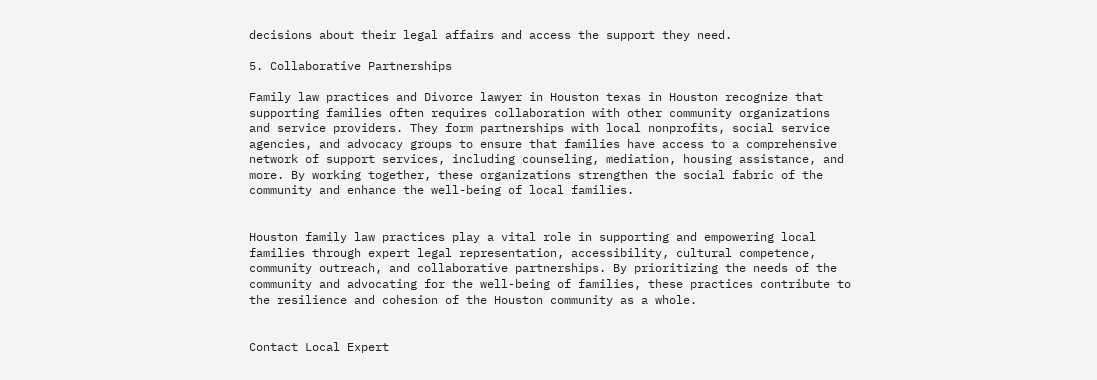decisions about their legal affairs and access the support they need.

5. Collaborative Partnerships

Family law practices and Divorce lawyer in Houston texas in Houston recognize that supporting families often requires collaboration with other community organizations and service providers. They form partnerships with local nonprofits, social service agencies, and advocacy groups to ensure that families have access to a comprehensive network of support services, including counseling, mediation, housing assistance, and more. By working together, these organizations strengthen the social fabric of the community and enhance the well-being of local families.


Houston family law practices play a vital role in supporting and empowering local families through expert legal representation, accessibility, cultural competence, community outreach, and collaborative partnerships. By prioritizing the needs of the community and advocating for the well-being of families, these practices contribute to the resilience and cohesion of the Houston community as a whole.


Contact Local Expert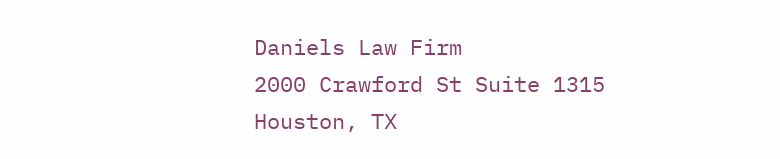Daniels Law Firm
2000 Crawford St Suite 1315
Houston, TX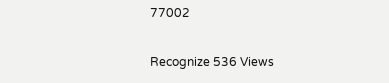77002

Recognize 536 Views